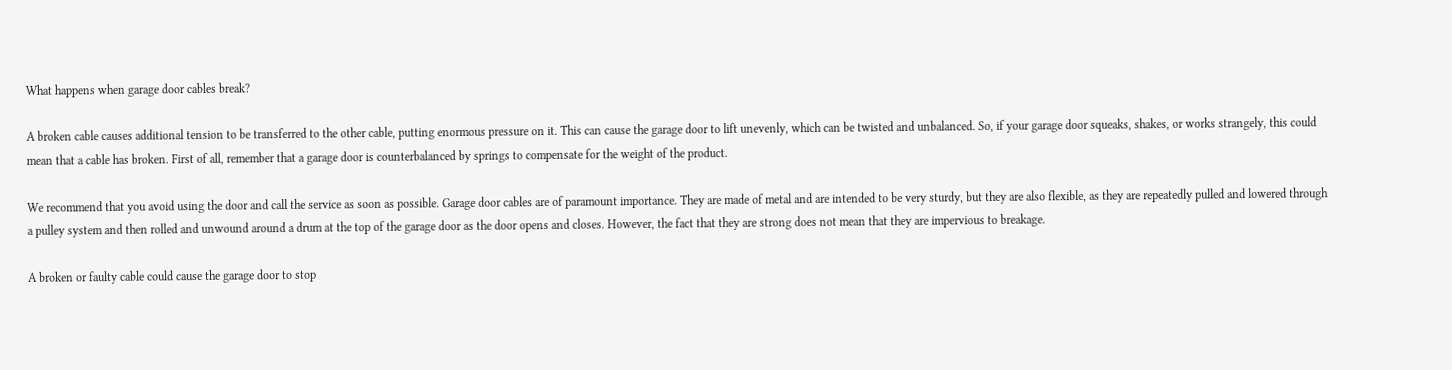What happens when garage door cables break?

A broken cable causes additional tension to be transferred to the other cable, putting enormous pressure on it. This can cause the garage door to lift unevenly, which can be twisted and unbalanced. So, if your garage door squeaks, shakes, or works strangely, this could mean that a cable has broken. First of all, remember that a garage door is counterbalanced by springs to compensate for the weight of the product.

We recommend that you avoid using the door and call the service as soon as possible. Garage door cables are of paramount importance. They are made of metal and are intended to be very sturdy, but they are also flexible, as they are repeatedly pulled and lowered through a pulley system and then rolled and unwound around a drum at the top of the garage door as the door opens and closes. However, the fact that they are strong does not mean that they are impervious to breakage.

A broken or faulty cable could cause the garage door to stop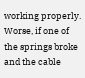working properly. Worse, if one of the springs broke and the cable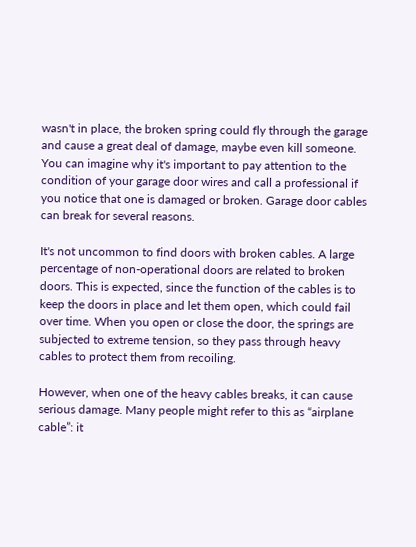wasn't in place, the broken spring could fly through the garage and cause a great deal of damage, maybe even kill someone. You can imagine why it's important to pay attention to the condition of your garage door wires and call a professional if you notice that one is damaged or broken. Garage door cables can break for several reasons.

It's not uncommon to find doors with broken cables. A large percentage of non-operational doors are related to broken doors. This is expected, since the function of the cables is to keep the doors in place and let them open, which could fail over time. When you open or close the door, the springs are subjected to extreme tension, so they pass through heavy cables to protect them from recoiling.

However, when one of the heavy cables breaks, it can cause serious damage. Many people might refer to this as “airplane cable”: it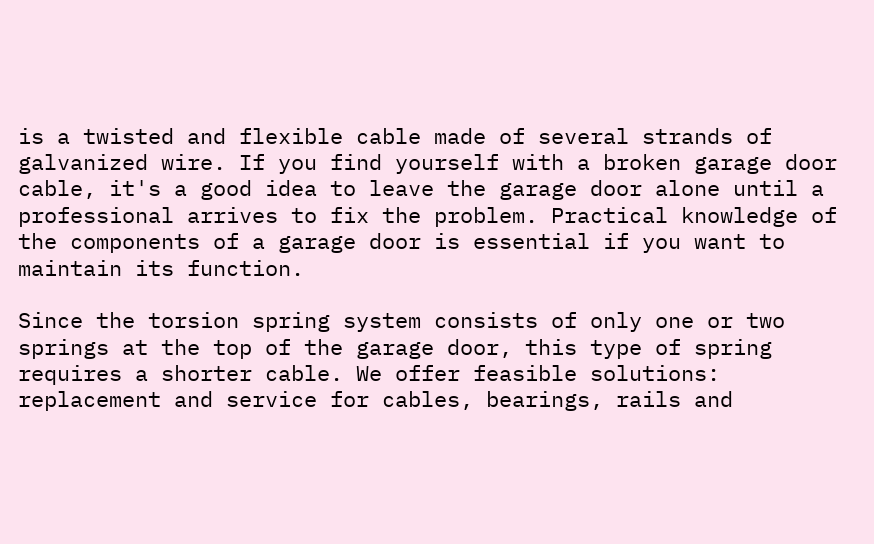is a twisted and flexible cable made of several strands of galvanized wire. If you find yourself with a broken garage door cable, it's a good idea to leave the garage door alone until a professional arrives to fix the problem. Practical knowledge of the components of a garage door is essential if you want to maintain its function.

Since the torsion spring system consists of only one or two springs at the top of the garage door, this type of spring requires a shorter cable. We offer feasible solutions: replacement and service for cables, bearings, rails and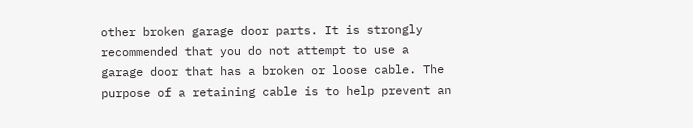other broken garage door parts. It is strongly recommended that you do not attempt to use a garage door that has a broken or loose cable. The purpose of a retaining cable is to help prevent an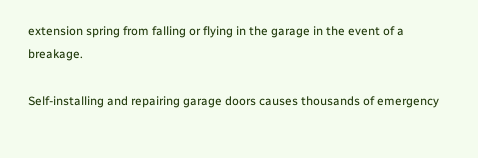extension spring from falling or flying in the garage in the event of a breakage.

Self-installing and repairing garage doors causes thousands of emergency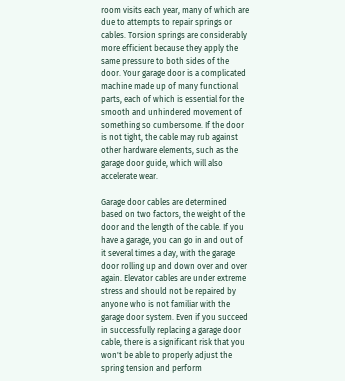room visits each year, many of which are due to attempts to repair springs or cables. Torsion springs are considerably more efficient because they apply the same pressure to both sides of the door. Your garage door is a complicated machine made up of many functional parts, each of which is essential for the smooth and unhindered movement of something so cumbersome. If the door is not tight, the cable may rub against other hardware elements, such as the garage door guide, which will also accelerate wear.

Garage door cables are determined based on two factors, the weight of the door and the length of the cable. If you have a garage, you can go in and out of it several times a day, with the garage door rolling up and down over and over again. Elevator cables are under extreme stress and should not be repaired by anyone who is not familiar with the garage door system. Even if you succeed in successfully replacing a garage door cable, there is a significant risk that you won't be able to properly adjust the spring tension and perform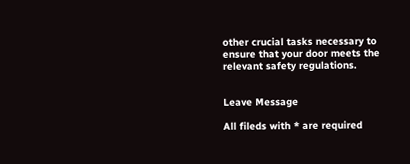other crucial tasks necessary to ensure that your door meets the relevant safety regulations.


Leave Message

All fileds with * are required